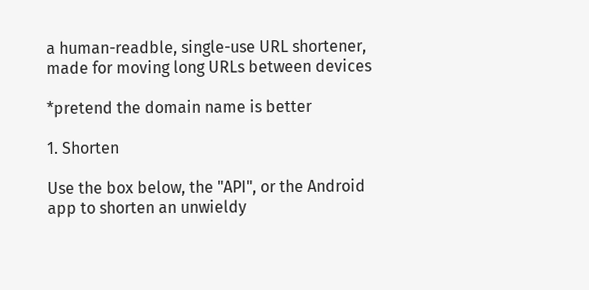a human-readble, single-use URL shortener, made for moving long URLs between devices

*pretend the domain name is better

1. Shorten

Use the box below, the "API", or the Android app to shorten an unwieldy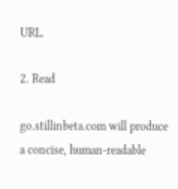URL.

2. Read

go.stillinbeta.com will produce a concise, human-readable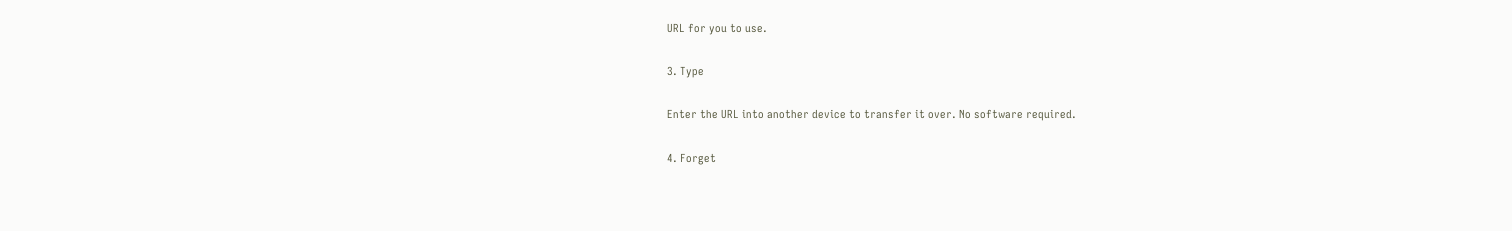URL for you to use.

3. Type

Enter the URL into another device to transfer it over. No software required.

4. Forget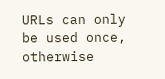URLs can only be used once, otherwise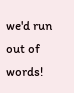we'd run out of words!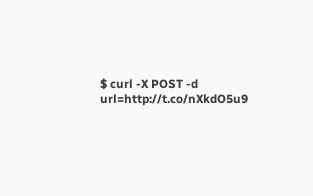$ curl -X POST -d url=http://t.co/nXkdO5u9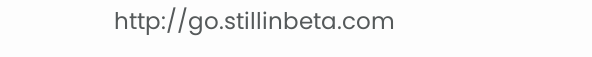http://go.stillinbeta.com